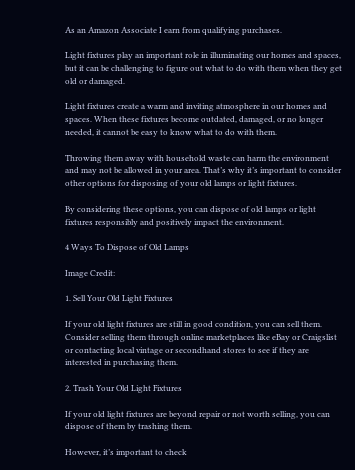As an Amazon Associate I earn from qualifying purchases.

Light fixtures play an important role in illuminating our homes and spaces, but it can be challenging to figure out what to do with them when they get old or damaged.

Light fixtures create a warm and inviting atmosphere in our homes and spaces. When these fixtures become outdated, damaged, or no longer needed, it cannot be easy to know what to do with them.

Throwing them away with household waste can harm the environment and may not be allowed in your area. That’s why it’s important to consider other options for disposing of your old lamps or light fixtures.

By considering these options, you can dispose of old lamps or light fixtures responsibly and positively impact the environment.

4 Ways To Dispose of Old Lamps

Image Credit:

1. Sell Your Old Light Fixtures

If your old light fixtures are still in good condition, you can sell them. Consider selling them through online marketplaces like eBay or Craigslist or contacting local vintage or secondhand stores to see if they are interested in purchasing them.

2. Trash Your Old Light Fixtures

If your old light fixtures are beyond repair or not worth selling, you can dispose of them by trashing them.

However, it’s important to check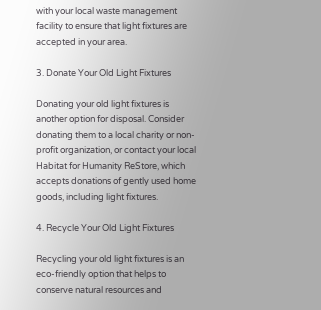with your local waste management facility to ensure that light fixtures are accepted in your area.

3. Donate Your Old Light Fixtures

Donating your old light fixtures is another option for disposal. Consider donating them to a local charity or non-profit organization, or contact your local Habitat for Humanity ReStore, which accepts donations of gently used home goods, including light fixtures.

4. Recycle Your Old Light Fixtures

Recycling your old light fixtures is an eco-friendly option that helps to conserve natural resources and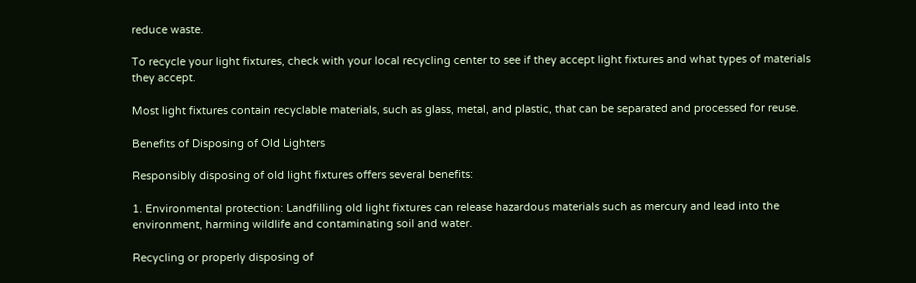reduce waste.

To recycle your light fixtures, check with your local recycling center to see if they accept light fixtures and what types of materials they accept.

Most light fixtures contain recyclable materials, such as glass, metal, and plastic, that can be separated and processed for reuse.

Benefits of Disposing of Old Lighters

Responsibly disposing of old light fixtures offers several benefits:

1. Environmental protection: Landfilling old light fixtures can release hazardous materials such as mercury and lead into the environment, harming wildlife and contaminating soil and water.

Recycling or properly disposing of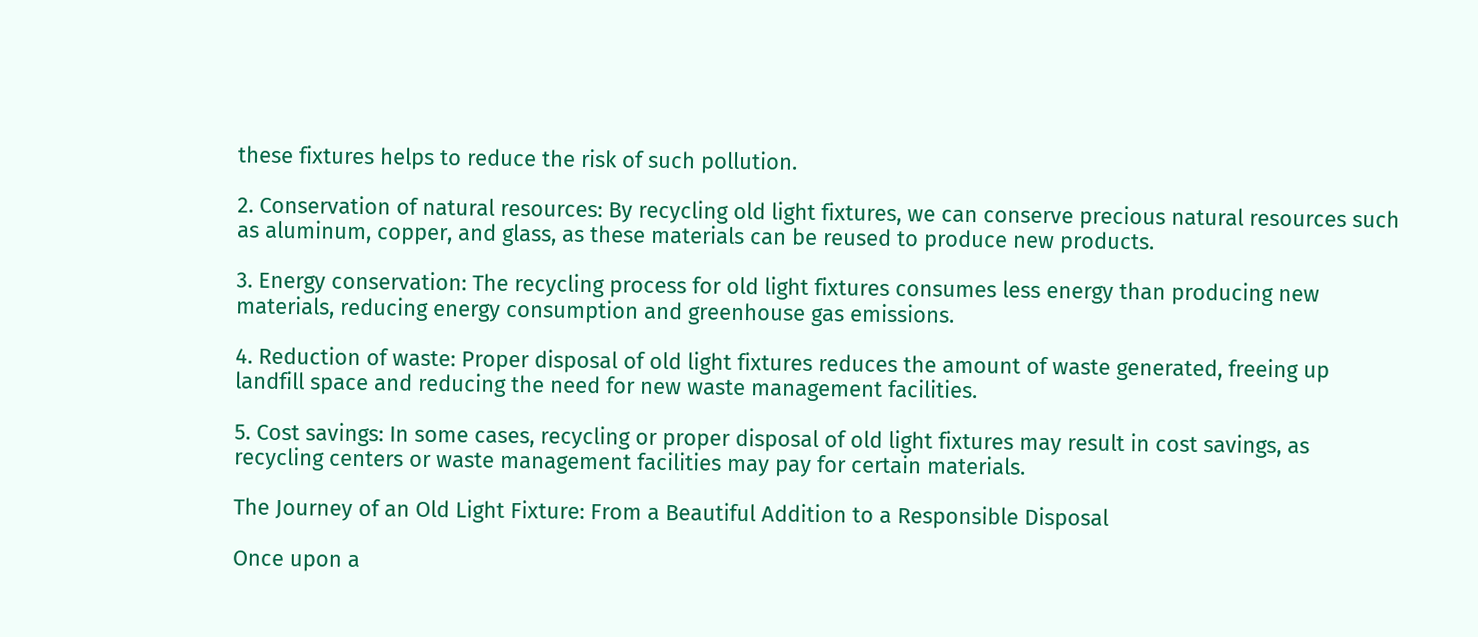these fixtures helps to reduce the risk of such pollution.

2. Conservation of natural resources: By recycling old light fixtures, we can conserve precious natural resources such as aluminum, copper, and glass, as these materials can be reused to produce new products.

3. Energy conservation: The recycling process for old light fixtures consumes less energy than producing new materials, reducing energy consumption and greenhouse gas emissions.

4. Reduction of waste: Proper disposal of old light fixtures reduces the amount of waste generated, freeing up landfill space and reducing the need for new waste management facilities.

5. Cost savings: In some cases, recycling or proper disposal of old light fixtures may result in cost savings, as recycling centers or waste management facilities may pay for certain materials.

The Journey of an Old Light Fixture: From a Beautiful Addition to a Responsible Disposal

Once upon a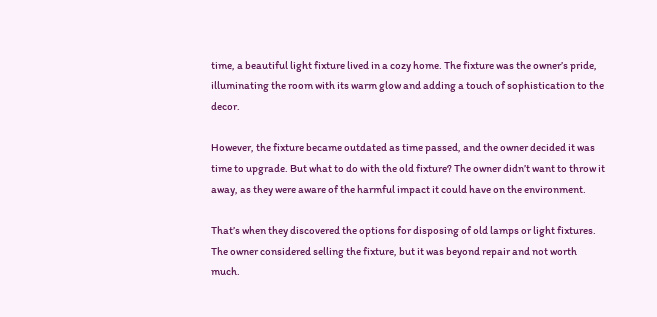time, a beautiful light fixture lived in a cozy home. The fixture was the owner’s pride, illuminating the room with its warm glow and adding a touch of sophistication to the decor.

However, the fixture became outdated as time passed, and the owner decided it was time to upgrade. But what to do with the old fixture? The owner didn’t want to throw it away, as they were aware of the harmful impact it could have on the environment.

That’s when they discovered the options for disposing of old lamps or light fixtures. The owner considered selling the fixture, but it was beyond repair and not worth much.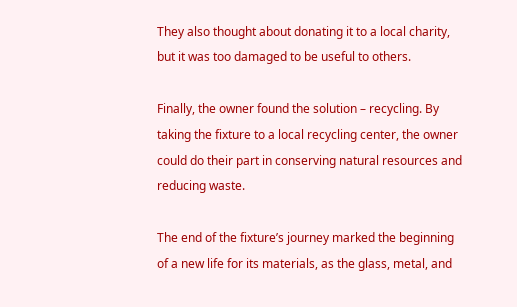They also thought about donating it to a local charity, but it was too damaged to be useful to others.

Finally, the owner found the solution – recycling. By taking the fixture to a local recycling center, the owner could do their part in conserving natural resources and reducing waste.

The end of the fixture’s journey marked the beginning of a new life for its materials, as the glass, metal, and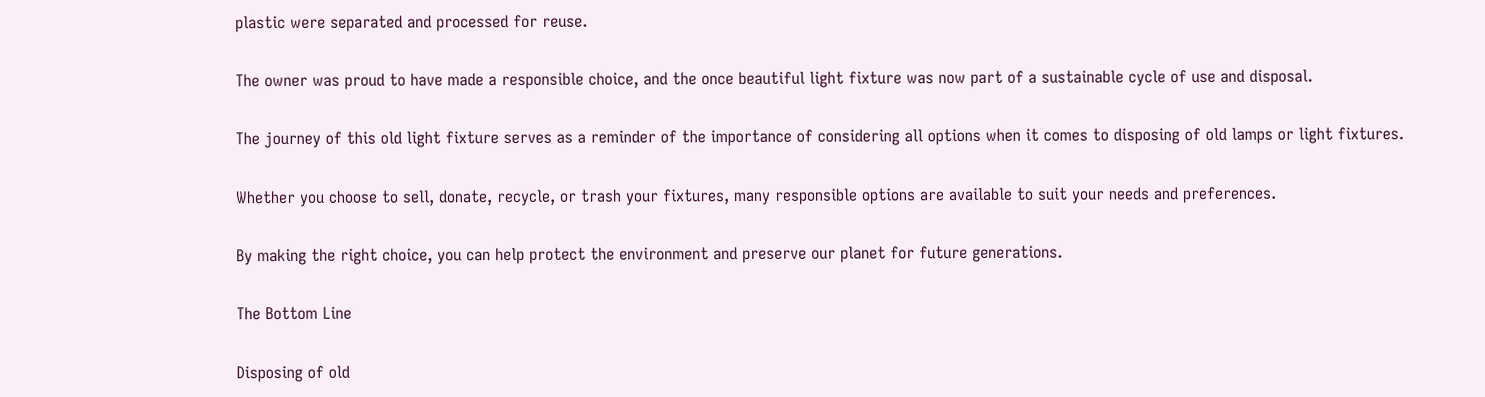plastic were separated and processed for reuse.

The owner was proud to have made a responsible choice, and the once beautiful light fixture was now part of a sustainable cycle of use and disposal.

The journey of this old light fixture serves as a reminder of the importance of considering all options when it comes to disposing of old lamps or light fixtures.

Whether you choose to sell, donate, recycle, or trash your fixtures, many responsible options are available to suit your needs and preferences.

By making the right choice, you can help protect the environment and preserve our planet for future generations.

The Bottom Line

Disposing of old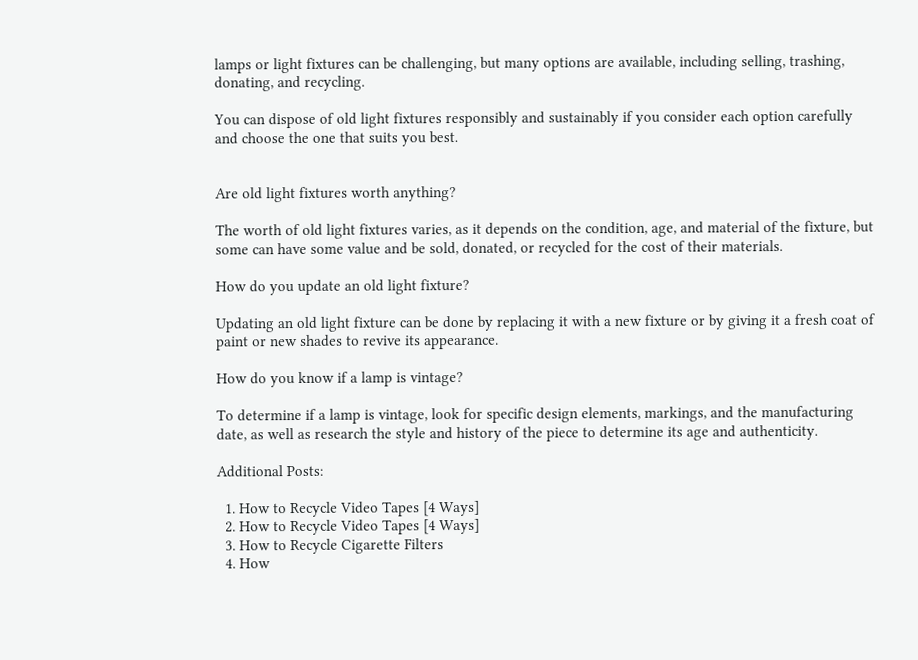lamps or light fixtures can be challenging, but many options are available, including selling, trashing, donating, and recycling.

You can dispose of old light fixtures responsibly and sustainably if you consider each option carefully and choose the one that suits you best.


Are old light fixtures worth anything?

The worth of old light fixtures varies, as it depends on the condition, age, and material of the fixture, but some can have some value and be sold, donated, or recycled for the cost of their materials.

How do you update an old light fixture?

Updating an old light fixture can be done by replacing it with a new fixture or by giving it a fresh coat of paint or new shades to revive its appearance.

How do you know if a lamp is vintage?

To determine if a lamp is vintage, look for specific design elements, markings, and the manufacturing date, as well as research the style and history of the piece to determine its age and authenticity.

Additional Posts:

  1. How to Recycle Video Tapes [4 Ways]
  2. How to Recycle Video Tapes [4 Ways]
  3. How to Recycle Cigarette Filters
  4. How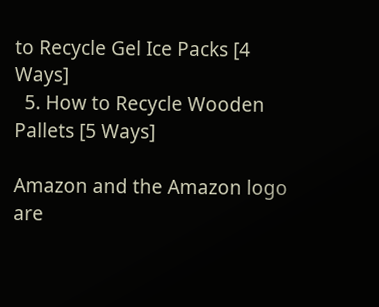to Recycle Gel Ice Packs [4 Ways]
  5. How to Recycle Wooden Pallets [5 Ways]

Amazon and the Amazon logo are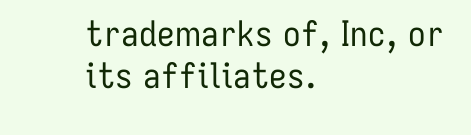trademarks of, Inc, or its affiliates.